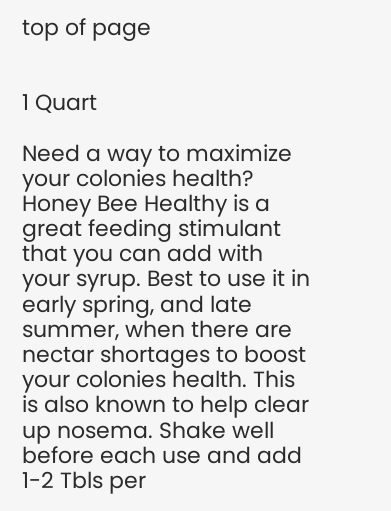top of page


1 Quart

Need a way to maximize your colonies health? Honey Bee Healthy is a great feeding stimulant that you can add with your syrup. Best to use it in early spring, and late summer, when there are nectar shortages to boost your colonies health. This is also known to help clear up nosema. Shake well before each use and add 1-2 Tbls per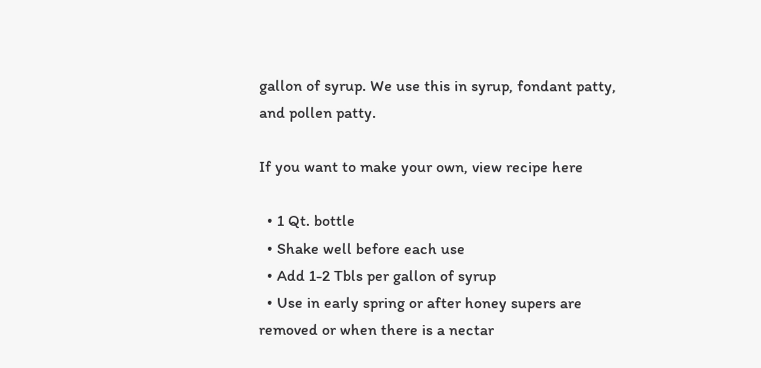gallon of syrup. We use this in syrup, fondant patty, and pollen patty.

If you want to make your own, view recipe here

  • 1 Qt. bottle
  • Shake well before each use
  • Add 1-2 Tbls per gallon of syrup
  • Use in early spring or after honey supers are removed or when there is a nectar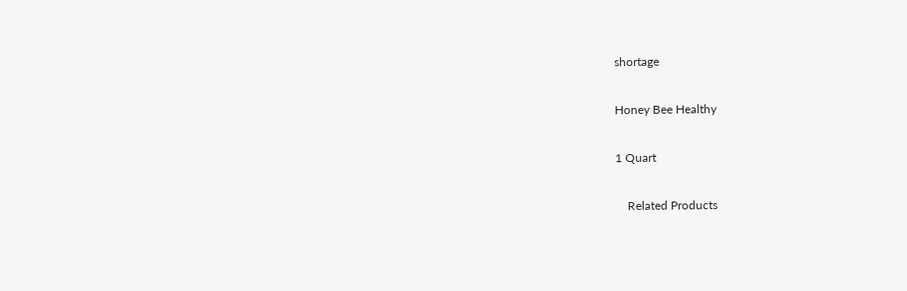shortage

Honey Bee Healthy

1 Quart

    Related Products